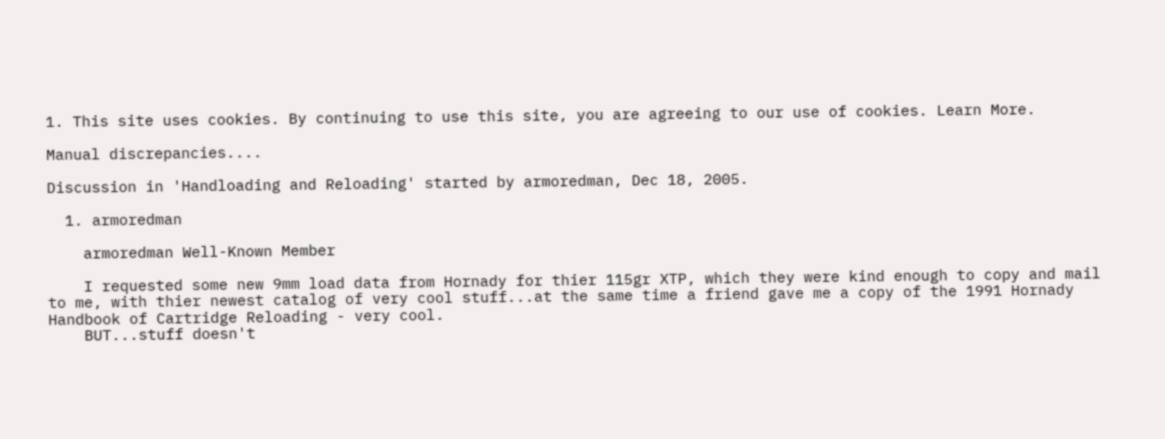1. This site uses cookies. By continuing to use this site, you are agreeing to our use of cookies. Learn More.

Manual discrepancies....

Discussion in 'Handloading and Reloading' started by armoredman, Dec 18, 2005.

  1. armoredman

    armoredman Well-Known Member

    I requested some new 9mm load data from Hornady for thier 115gr XTP, which they were kind enough to copy and mail to me, with thier newest catalog of very cool stuff...at the same time a friend gave me a copy of the 1991 Hornady Handbook of Cartridge Reloading - very cool.
    BUT...stuff doesn't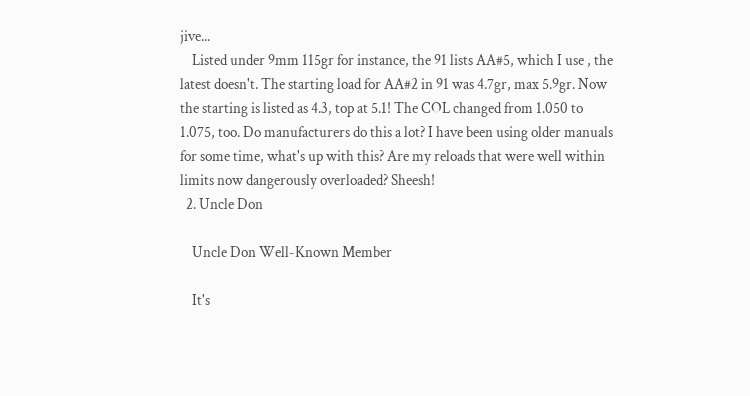jive...
    Listed under 9mm 115gr for instance, the 91 lists AA#5, which I use , the latest doesn't. The starting load for AA#2 in 91 was 4.7gr, max 5.9gr. Now the starting is listed as 4.3, top at 5.1! The COL changed from 1.050 to 1.075, too. Do manufacturers do this a lot? I have been using older manuals for some time, what's up with this? Are my reloads that were well within limits now dangerously overloaded? Sheesh!
  2. Uncle Don

    Uncle Don Well-Known Member

    It's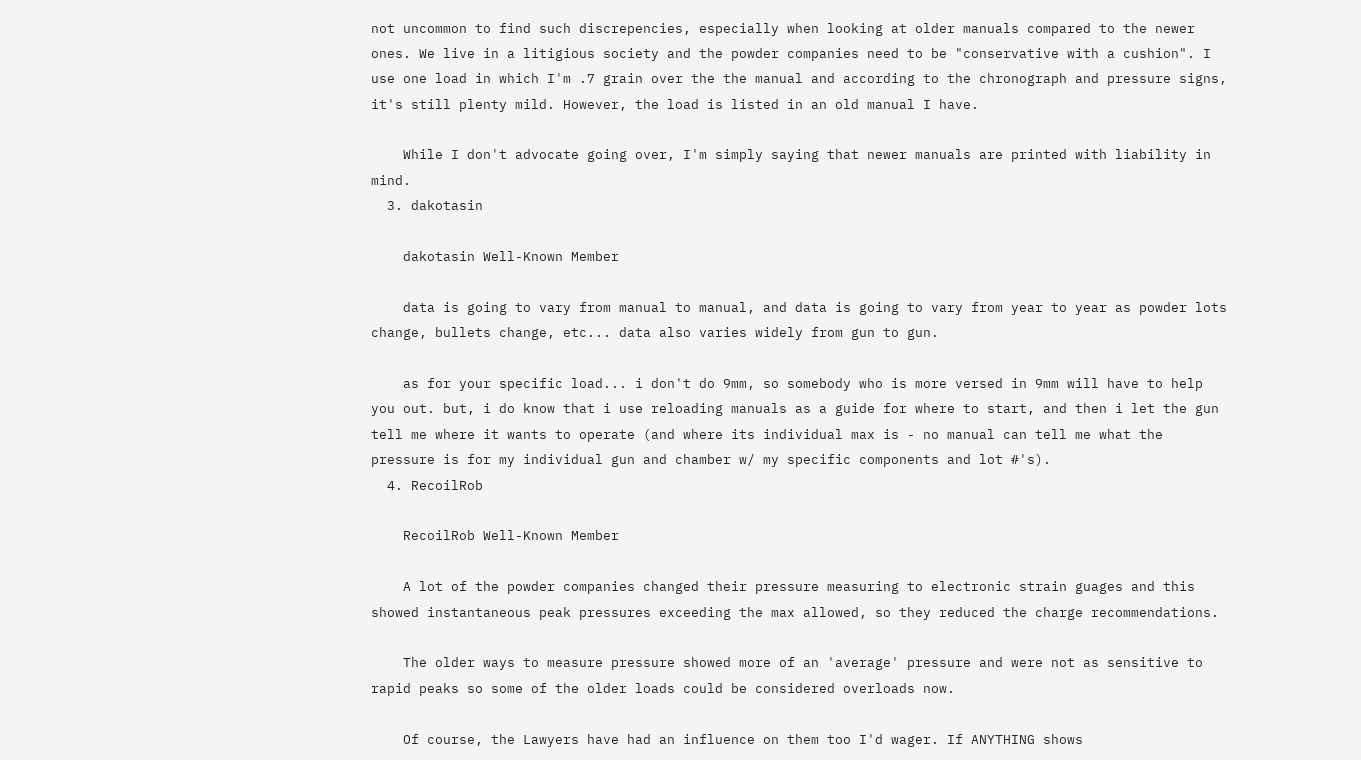not uncommon to find such discrepencies, especially when looking at older manuals compared to the newer ones. We live in a litigious society and the powder companies need to be "conservative with a cushion". I use one load in which I'm .7 grain over the the manual and according to the chronograph and pressure signs, it's still plenty mild. However, the load is listed in an old manual I have.

    While I don't advocate going over, I'm simply saying that newer manuals are printed with liability in mind.
  3. dakotasin

    dakotasin Well-Known Member

    data is going to vary from manual to manual, and data is going to vary from year to year as powder lots change, bullets change, etc... data also varies widely from gun to gun.

    as for your specific load... i don't do 9mm, so somebody who is more versed in 9mm will have to help you out. but, i do know that i use reloading manuals as a guide for where to start, and then i let the gun tell me where it wants to operate (and where its individual max is - no manual can tell me what the pressure is for my individual gun and chamber w/ my specific components and lot #'s).
  4. RecoilRob

    RecoilRob Well-Known Member

    A lot of the powder companies changed their pressure measuring to electronic strain guages and this showed instantaneous peak pressures exceeding the max allowed, so they reduced the charge recommendations.

    The older ways to measure pressure showed more of an 'average' pressure and were not as sensitive to rapid peaks so some of the older loads could be considered overloads now.

    Of course, the Lawyers have had an influence on them too I'd wager. If ANYTHING shows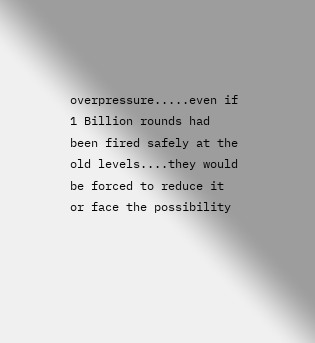overpressure.....even if 1 Billion rounds had been fired safely at the old levels....they would be forced to reduce it or face the possibility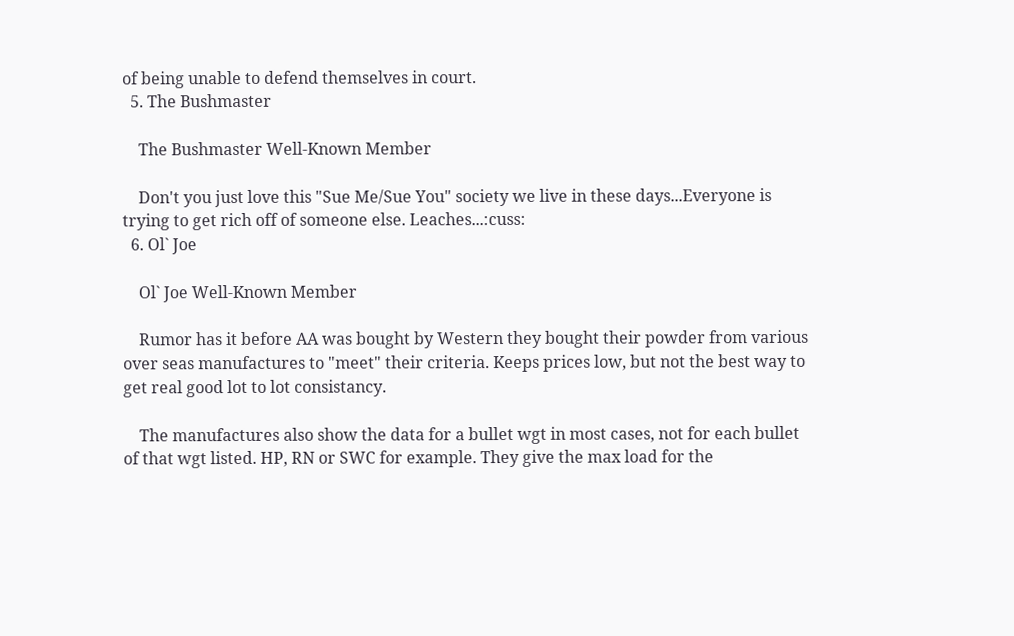of being unable to defend themselves in court.
  5. The Bushmaster

    The Bushmaster Well-Known Member

    Don't you just love this "Sue Me/Sue You" society we live in these days...Everyone is trying to get rich off of someone else. Leaches...:cuss:
  6. Ol` Joe

    Ol` Joe Well-Known Member

    Rumor has it before AA was bought by Western they bought their powder from various over seas manufactures to "meet" their criteria. Keeps prices low, but not the best way to get real good lot to lot consistancy.

    The manufactures also show the data for a bullet wgt in most cases, not for each bullet of that wgt listed. HP, RN or SWC for example. They give the max load for the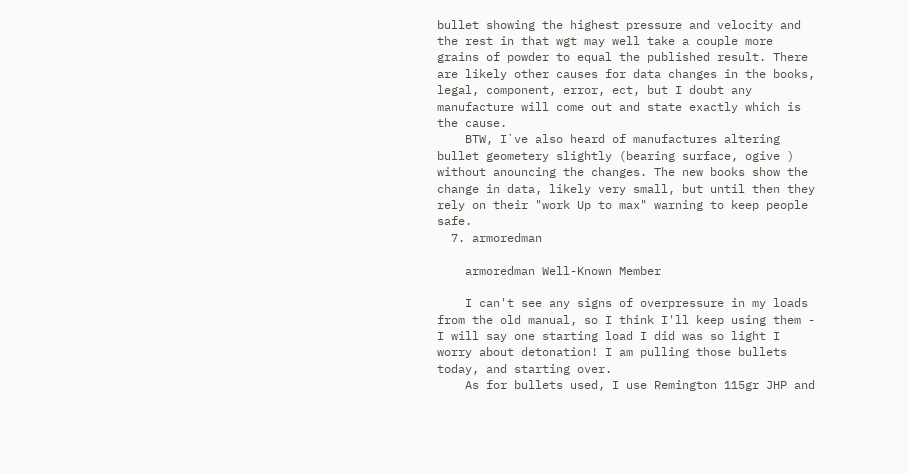bullet showing the highest pressure and velocity and the rest in that wgt may well take a couple more grains of powder to equal the published result. There are likely other causes for data changes in the books, legal, component, error, ect, but I doubt any manufacture will come out and state exactly which is the cause.
    BTW, I`ve also heard of manufactures altering bullet geometery slightly (bearing surface, ogive ) without anouncing the changes. The new books show the change in data, likely very small, but until then they rely on their "work Up to max" warning to keep people safe.
  7. armoredman

    armoredman Well-Known Member

    I can't see any signs of overpressure in my loads from the old manual, so I think I'll keep using them - I will say one starting load I did was so light I worry about detonation! I am pulling those bullets today, and starting over.
    As for bullets used, I use Remington 115gr JHP and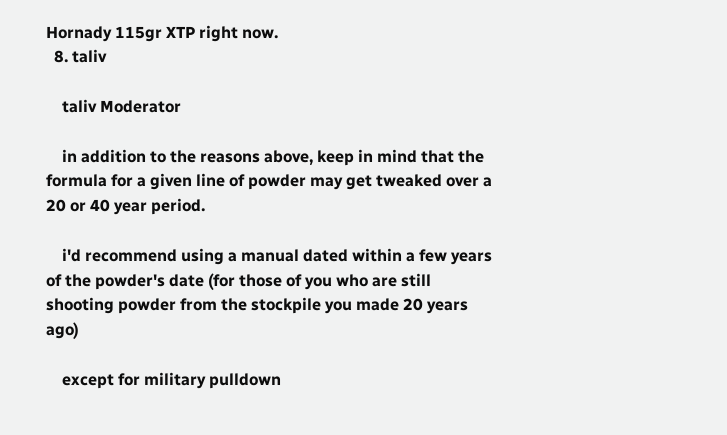Hornady 115gr XTP right now.
  8. taliv

    taliv Moderator

    in addition to the reasons above, keep in mind that the formula for a given line of powder may get tweaked over a 20 or 40 year period.

    i'd recommend using a manual dated within a few years of the powder's date (for those of you who are still shooting powder from the stockpile you made 20 years ago)

    except for military pulldown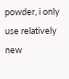powder, i only use relatively new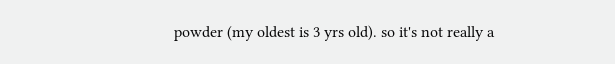powder (my oldest is 3 yrs old). so it's not really a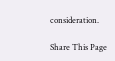consideration.

Share This Page